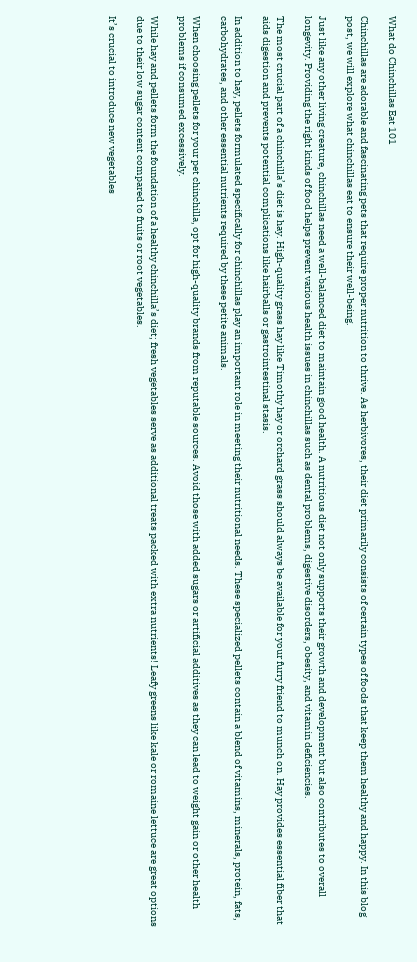What do Chinchillas Eat 101

Chinchillas are adorable and fascinating pets that require proper nutrition to thrive. As herbivores, their diet primarily consists of certain types of foods that keep them healthy and happy. In this blog post, we will explore what chinchillas eat to ensure their well-being.

Just like any other living creature, chinchillas need a well-balanced diet to maintain good health. A nutritious diet not only supports their growth and development but also contributes to overall longevity. Providing the right kinds of food helps prevent various health issues in chinchillas such as dental problems, digestive disorders, obesity, and vitamin deficiencies.

The most crucial part of a chinchilla’s diet is hay. High-quality grass hay like Timothy hay or orchard grass should always be available for your furry friend to munch on. Hay provides essential fiber that aids digestion and prevents potential complications like hairballs or gastrointestinal stasis.

In addition to hay, pellets formulated specifically for chinchillas play an important role in meeting their nutritional needs. These specialized pellets contain a blend of vitamins, minerals, protein, fats, carbohydrates, and other essential nutrients required by these petite animals.

When choosing pellets for your pet chinchilla, opt for high-quality brands from reputable sources. Avoid those with added sugars or artificial additives as they can lead to weight gain or other health problems if consumed excessively.

While hay and pellets form the foundation of a healthy chinchilla’s diet; fresh vegetables serve as additional treats packed with extra nutrients! Leafy greens like kale or romaine lettuce are great options due to their low sugar content compared to fruits or root vegetables.

It’s crucial to introduce new vegetables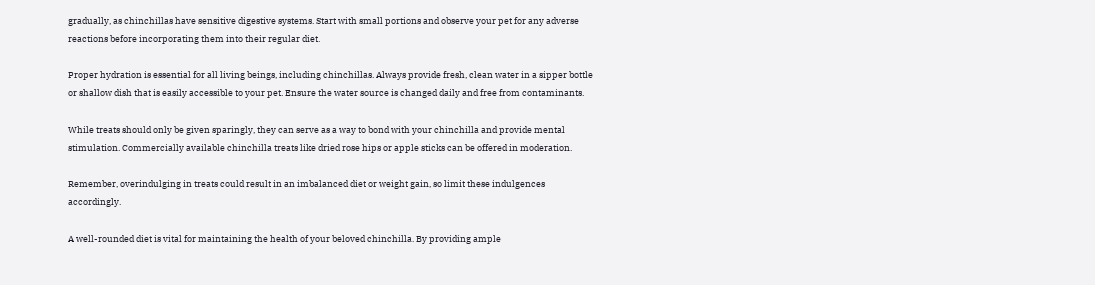gradually, as chinchillas have sensitive digestive systems. Start with small portions and observe your pet for any adverse reactions before incorporating them into their regular diet.

Proper hydration is essential for all living beings, including chinchillas. Always provide fresh, clean water in a sipper bottle or shallow dish that is easily accessible to your pet. Ensure the water source is changed daily and free from contaminants.

While treats should only be given sparingly, they can serve as a way to bond with your chinchilla and provide mental stimulation. Commercially available chinchilla treats like dried rose hips or apple sticks can be offered in moderation.

Remember, overindulging in treats could result in an imbalanced diet or weight gain, so limit these indulgences accordingly.

A well-rounded diet is vital for maintaining the health of your beloved chinchilla. By providing ample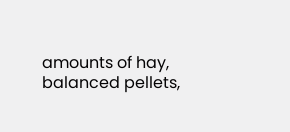amounts of hay, balanced pellets,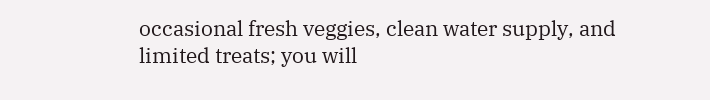occasional fresh veggies, clean water supply, and limited treats; you will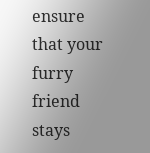ensure that your furry friend stays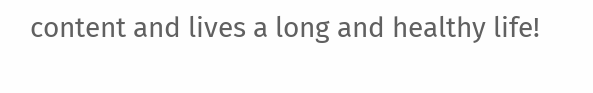content and lives a long and healthy life!